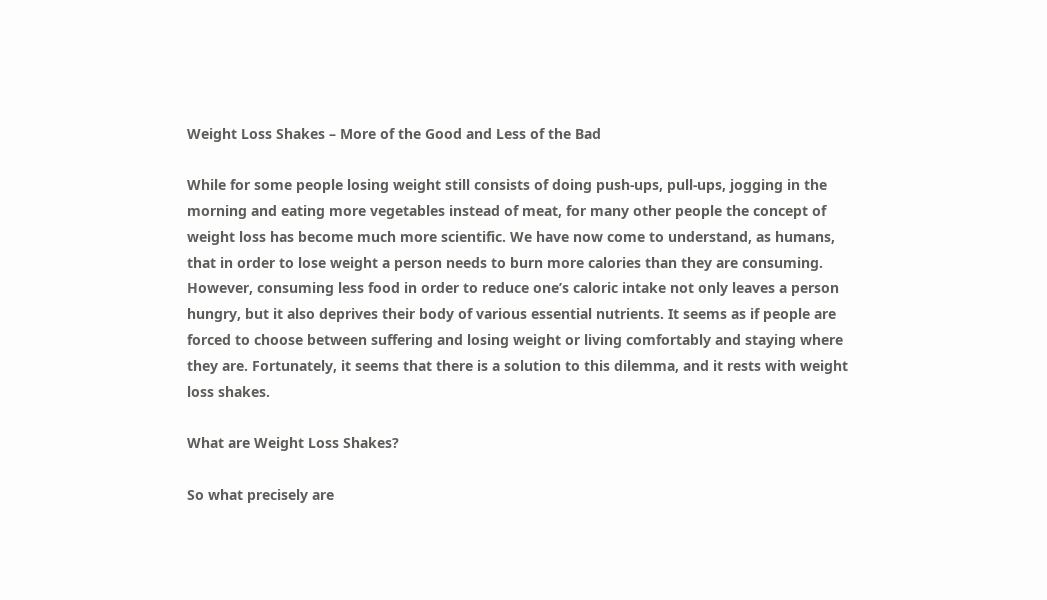Weight Loss Shakes – More of the Good and Less of the Bad

While for some people losing weight still consists of doing push-ups, pull-ups, jogging in the morning and eating more vegetables instead of meat, for many other people the concept of weight loss has become much more scientific. We have now come to understand, as humans, that in order to lose weight a person needs to burn more calories than they are consuming. However, consuming less food in order to reduce one’s caloric intake not only leaves a person hungry, but it also deprives their body of various essential nutrients. It seems as if people are forced to choose between suffering and losing weight or living comfortably and staying where they are. Fortunately, it seems that there is a solution to this dilemma, and it rests with weight loss shakes.

What are Weight Loss Shakes?

So what precisely are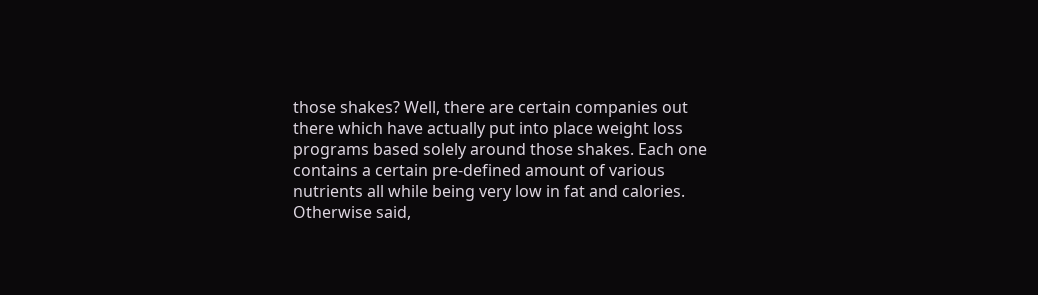those shakes? Well, there are certain companies out there which have actually put into place weight loss programs based solely around those shakes. Each one contains a certain pre-defined amount of various nutrients all while being very low in fat and calories. Otherwise said,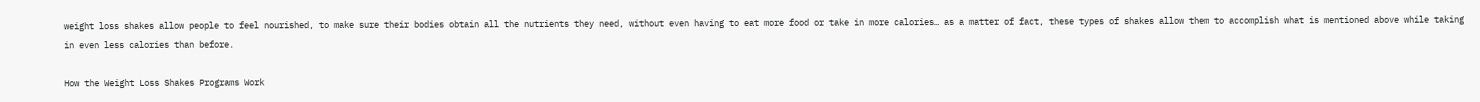weight loss shakes allow people to feel nourished, to make sure their bodies obtain all the nutrients they need, without even having to eat more food or take in more calories… as a matter of fact, these types of shakes allow them to accomplish what is mentioned above while taking in even less calories than before.

How the Weight Loss Shakes Programs Work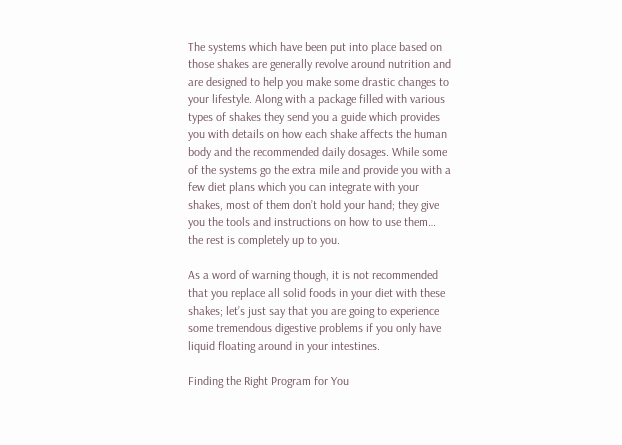The systems which have been put into place based on those shakes are generally revolve around nutrition and are designed to help you make some drastic changes to your lifestyle. Along with a package filled with various types of shakes they send you a guide which provides you with details on how each shake affects the human body and the recommended daily dosages. While some of the systems go the extra mile and provide you with a few diet plans which you can integrate with your shakes, most of them don’t hold your hand; they give you the tools and instructions on how to use them… the rest is completely up to you.

As a word of warning though, it is not recommended that you replace all solid foods in your diet with these shakes; let’s just say that you are going to experience some tremendous digestive problems if you only have liquid floating around in your intestines.

Finding the Right Program for You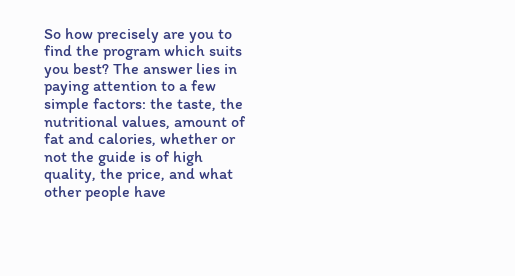So how precisely are you to find the program which suits you best? The answer lies in paying attention to a few simple factors: the taste, the nutritional values, amount of fat and calories, whether or not the guide is of high quality, the price, and what other people have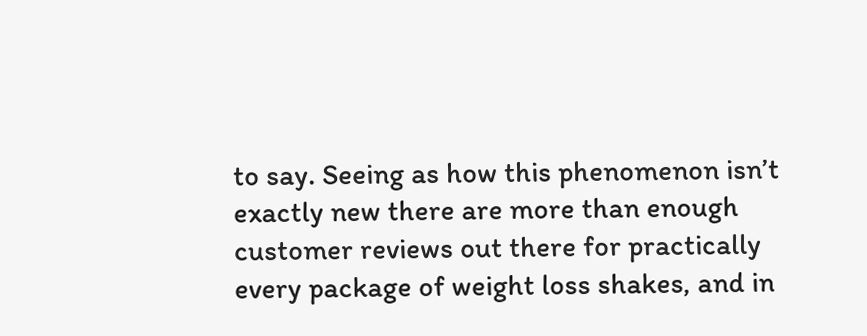to say. Seeing as how this phenomenon isn’t exactly new there are more than enough customer reviews out there for practically every package of weight loss shakes, and in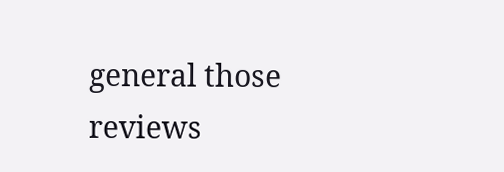general those reviews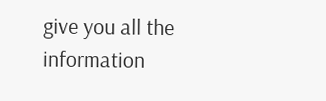give you all the information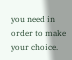you need in order to make your choice.